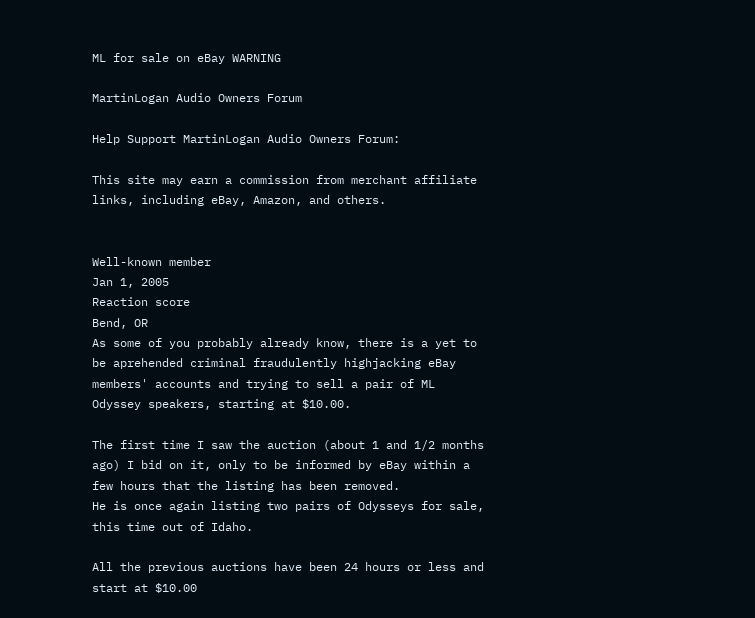ML for sale on eBay WARNING

MartinLogan Audio Owners Forum

Help Support MartinLogan Audio Owners Forum:

This site may earn a commission from merchant affiliate links, including eBay, Amazon, and others.


Well-known member
Jan 1, 2005
Reaction score
Bend, OR
As some of you probably already know, there is a yet to be aprehended criminal fraudulently highjacking eBay members' accounts and trying to sell a pair of ML Odyssey speakers, starting at $10.00.

The first time I saw the auction (about 1 and 1/2 months ago) I bid on it, only to be informed by eBay within a few hours that the listing has been removed.
He is once again listing two pairs of Odysseys for sale, this time out of Idaho.

All the previous auctions have been 24 hours or less and start at $10.00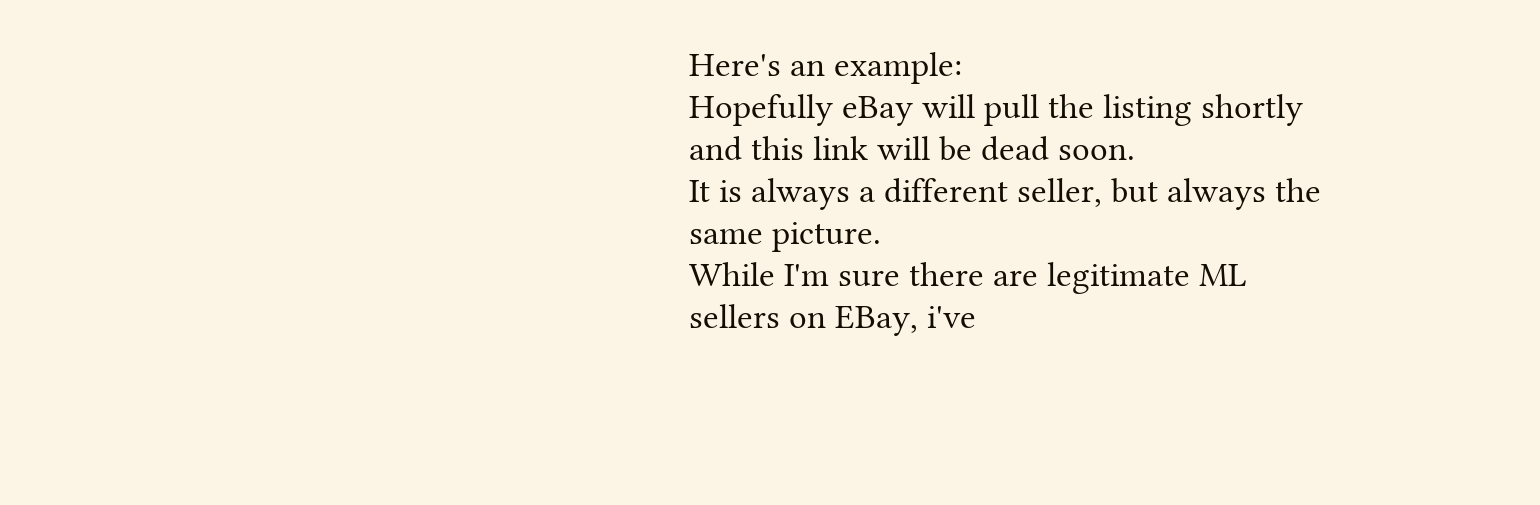Here's an example:
Hopefully eBay will pull the listing shortly and this link will be dead soon.
It is always a different seller, but always the same picture.
While I'm sure there are legitimate ML sellers on EBay, i've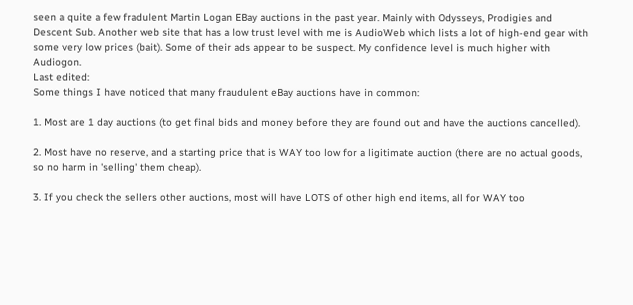seen a quite a few fradulent Martin Logan EBay auctions in the past year. Mainly with Odysseys, Prodigies and Descent Sub. Another web site that has a low trust level with me is AudioWeb which lists a lot of high-end gear with some very low prices (bait). Some of their ads appear to be suspect. My confidence level is much higher with Audiogon.
Last edited:
Some things I have noticed that many fraudulent eBay auctions have in common:

1. Most are 1 day auctions (to get final bids and money before they are found out and have the auctions cancelled).

2. Most have no reserve, and a starting price that is WAY too low for a ligitimate auction (there are no actual goods, so no harm in 'selling' them cheap).

3. If you check the sellers other auctions, most will have LOTS of other high end items, all for WAY too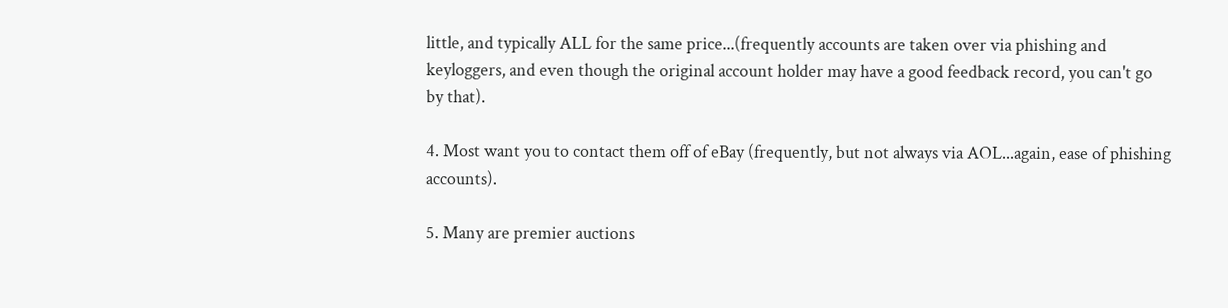little, and typically ALL for the same price...(frequently accounts are taken over via phishing and keyloggers, and even though the original account holder may have a good feedback record, you can't go by that).

4. Most want you to contact them off of eBay (frequently, but not always via AOL...again, ease of phishing accounts).

5. Many are premier auctions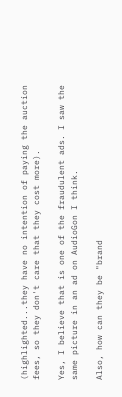(highlighted...they have no intention of paying the auction fees, so they don't care that they cost more).

Yes, I believe that is one of the fraudulent ads. I saw the same picture in an ad on AudioGon I think.

Also, how can they be "brand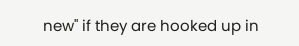new" if they are hooked up in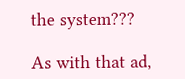the system???

As with that ad,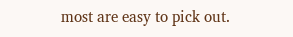most are easy to pick out.